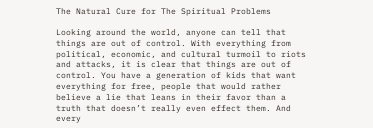The Natural Cure for The Spiritual Problems

Looking around the world, anyone can tell that things are out of control. With everything from political, economic, and cultural turmoil to riots and attacks, it is clear that things are out of control. You have a generation of kids that want everything for free, people that would rather believe a lie that leans in their favor than a truth that doesn’t really even effect them. And every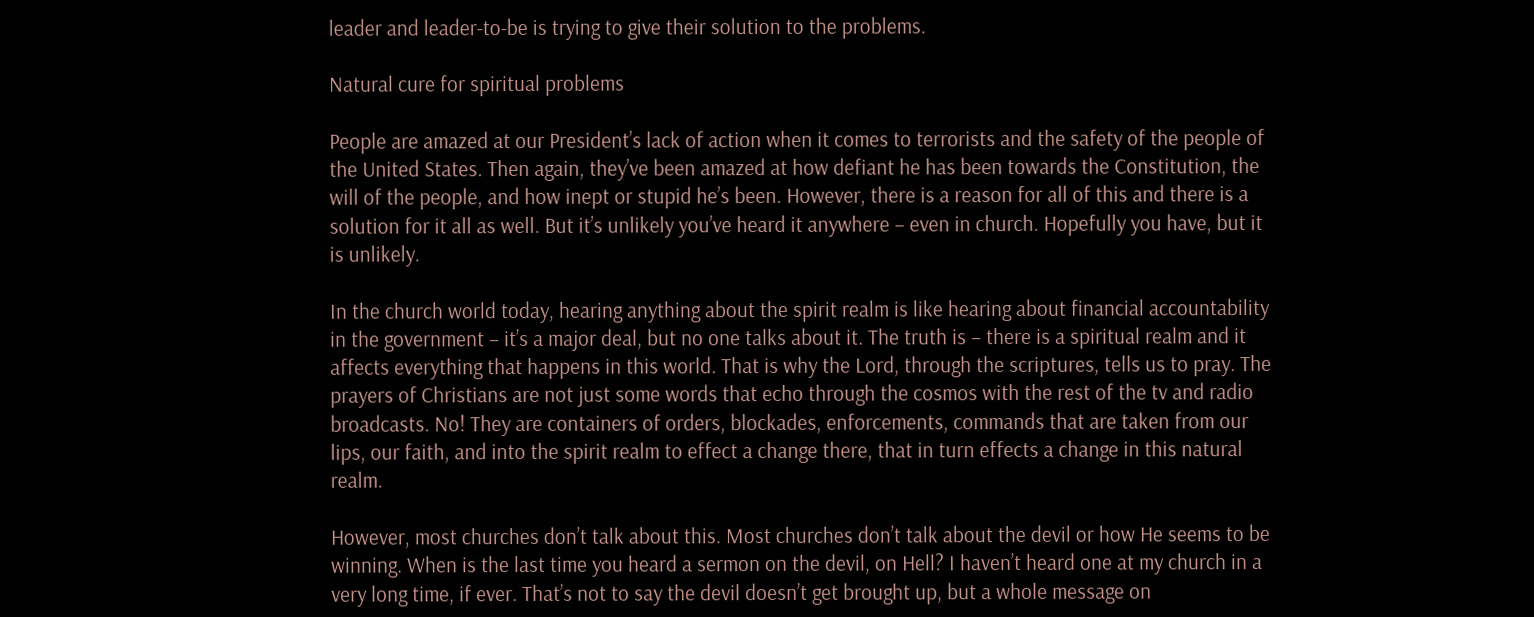leader and leader-to-be is trying to give their solution to the problems.

Natural cure for spiritual problems

People are amazed at our President’s lack of action when it comes to terrorists and the safety of the people of the United States. Then again, they’ve been amazed at how defiant he has been towards the Constitution, the will of the people, and how inept or stupid he’s been. However, there is a reason for all of this and there is a solution for it all as well. But it’s unlikely you’ve heard it anywhere – even in church. Hopefully you have, but it is unlikely.

In the church world today, hearing anything about the spirit realm is like hearing about financial accountability in the government – it’s a major deal, but no one talks about it. The truth is – there is a spiritual realm and it affects everything that happens in this world. That is why the Lord, through the scriptures, tells us to pray. The prayers of Christians are not just some words that echo through the cosmos with the rest of the tv and radio broadcasts. No! They are containers of orders, blockades, enforcements, commands that are taken from our lips, our faith, and into the spirit realm to effect a change there, that in turn effects a change in this natural realm.

However, most churches don’t talk about this. Most churches don’t talk about the devil or how He seems to be winning. When is the last time you heard a sermon on the devil, on Hell? I haven’t heard one at my church in a very long time, if ever. That’s not to say the devil doesn’t get brought up, but a whole message on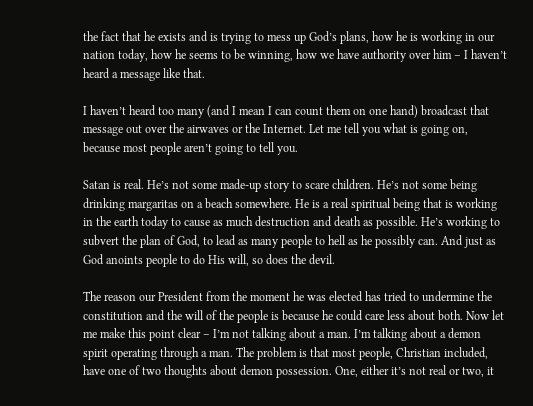the fact that he exists and is trying to mess up God’s plans, how he is working in our nation today, how he seems to be winning, how we have authority over him – I haven’t heard a message like that.

I haven’t heard too many (and I mean I can count them on one hand) broadcast that message out over the airwaves or the Internet. Let me tell you what is going on, because most people aren’t going to tell you.

Satan is real. He’s not some made-up story to scare children. He’s not some being drinking margaritas on a beach somewhere. He is a real spiritual being that is working in the earth today to cause as much destruction and death as possible. He’s working to subvert the plan of God, to lead as many people to hell as he possibly can. And just as God anoints people to do His will, so does the devil.

The reason our President from the moment he was elected has tried to undermine the constitution and the will of the people is because he could care less about both. Now let me make this point clear – I’m not talking about a man. I’m talking about a demon spirit operating through a man. The problem is that most people, Christian included, have one of two thoughts about demon possession. One, either it’s not real or two, it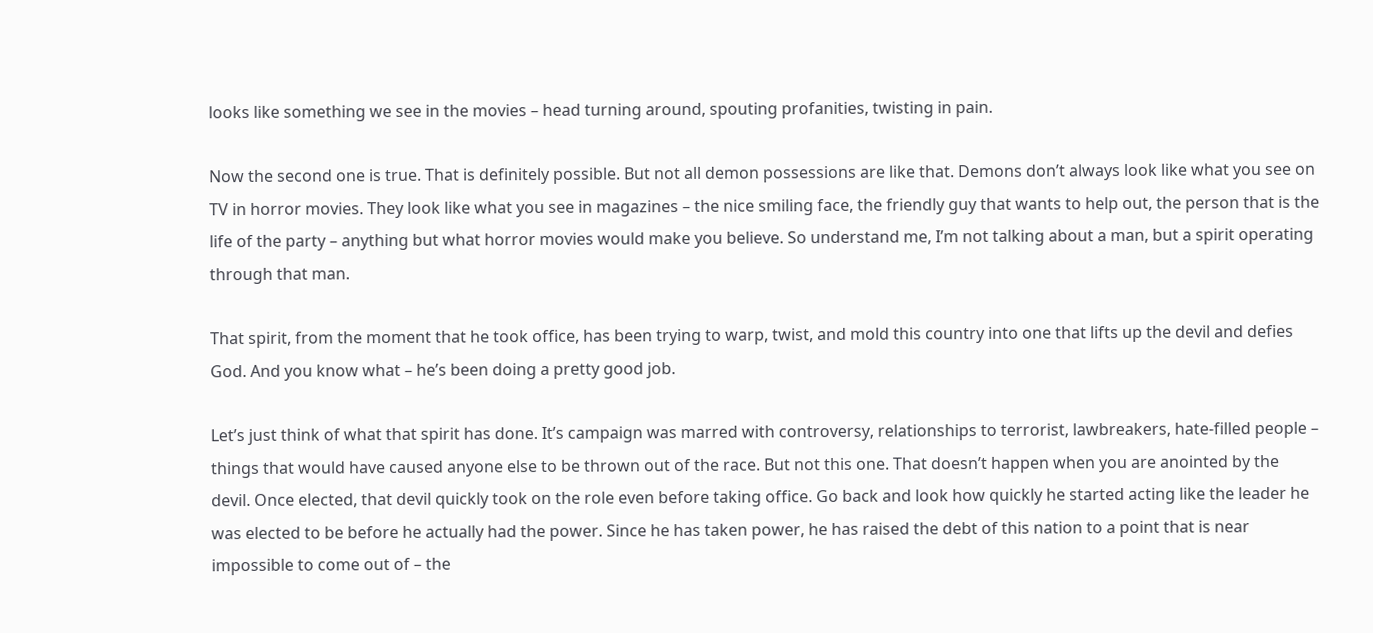looks like something we see in the movies – head turning around, spouting profanities, twisting in pain.

Now the second one is true. That is definitely possible. But not all demon possessions are like that. Demons don’t always look like what you see on TV in horror movies. They look like what you see in magazines – the nice smiling face, the friendly guy that wants to help out, the person that is the life of the party – anything but what horror movies would make you believe. So understand me, I’m not talking about a man, but a spirit operating through that man.

That spirit, from the moment that he took office, has been trying to warp, twist, and mold this country into one that lifts up the devil and defies God. And you know what – he’s been doing a pretty good job.

Let’s just think of what that spirit has done. It’s campaign was marred with controversy, relationships to terrorist, lawbreakers, hate-filled people – things that would have caused anyone else to be thrown out of the race. But not this one. That doesn’t happen when you are anointed by the devil. Once elected, that devil quickly took on the role even before taking office. Go back and look how quickly he started acting like the leader he was elected to be before he actually had the power. Since he has taken power, he has raised the debt of this nation to a point that is near impossible to come out of – the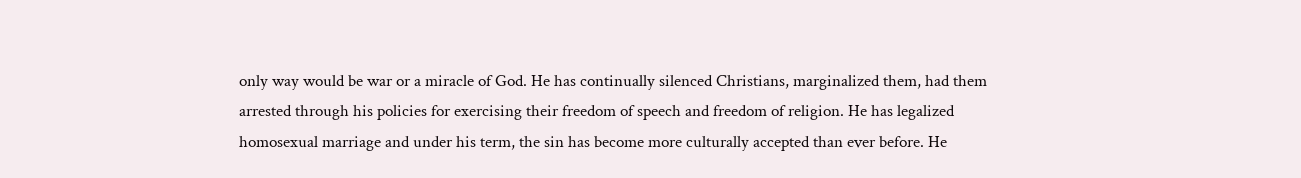only way would be war or a miracle of God. He has continually silenced Christians, marginalized them, had them arrested through his policies for exercising their freedom of speech and freedom of religion. He has legalized homosexual marriage and under his term, the sin has become more culturally accepted than ever before. He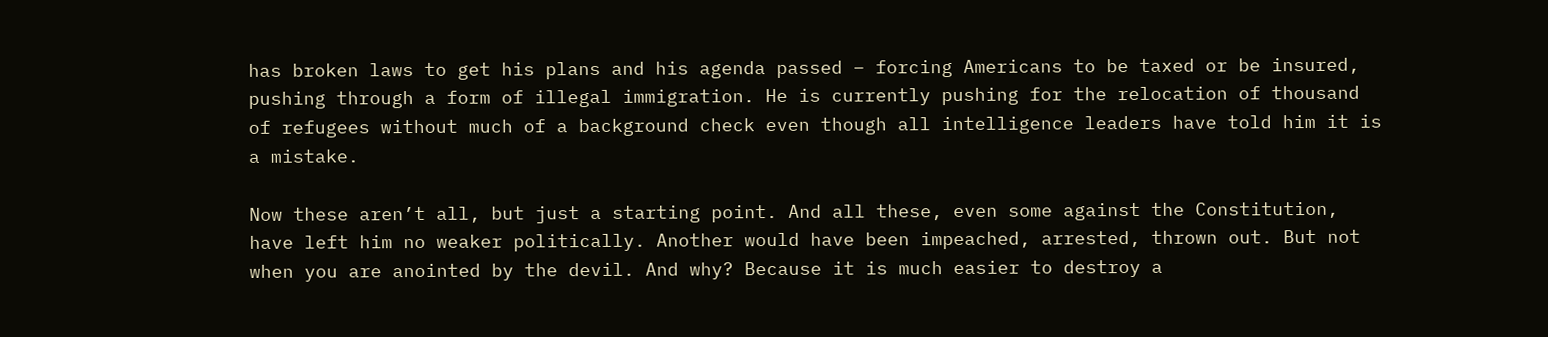has broken laws to get his plans and his agenda passed – forcing Americans to be taxed or be insured, pushing through a form of illegal immigration. He is currently pushing for the relocation of thousand of refugees without much of a background check even though all intelligence leaders have told him it is a mistake.

Now these aren’t all, but just a starting point. And all these, even some against the Constitution, have left him no weaker politically. Another would have been impeached, arrested, thrown out. But not when you are anointed by the devil. And why? Because it is much easier to destroy a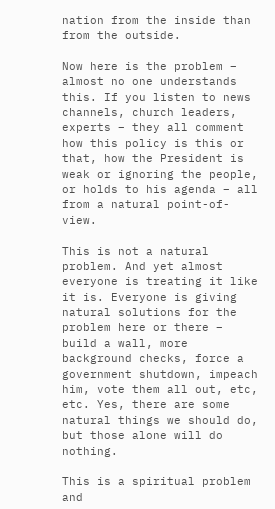nation from the inside than from the outside.

Now here is the problem – almost no one understands this. If you listen to news channels, church leaders, experts – they all comment how this policy is this or that, how the President is weak or ignoring the people, or holds to his agenda – all from a natural point-of-view.

This is not a natural problem. And yet almost everyone is treating it like it is. Everyone is giving natural solutions for the problem here or there – build a wall, more background checks, force a government shutdown, impeach him, vote them all out, etc, etc. Yes, there are some natural things we should do, but those alone will do nothing.

This is a spiritual problem and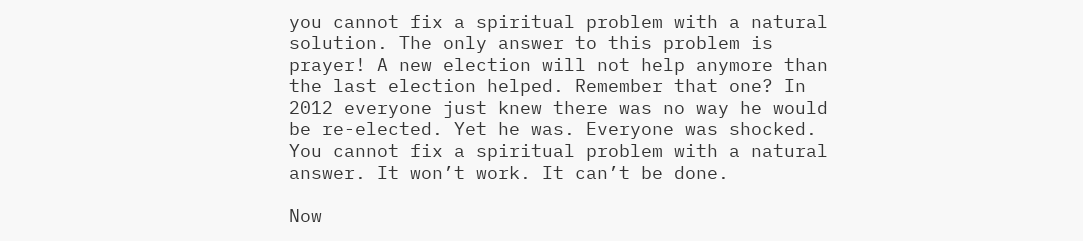you cannot fix a spiritual problem with a natural solution. The only answer to this problem is prayer! A new election will not help anymore than the last election helped. Remember that one? In 2012 everyone just knew there was no way he would be re-elected. Yet he was. Everyone was shocked. You cannot fix a spiritual problem with a natural answer. It won’t work. It can’t be done.

Now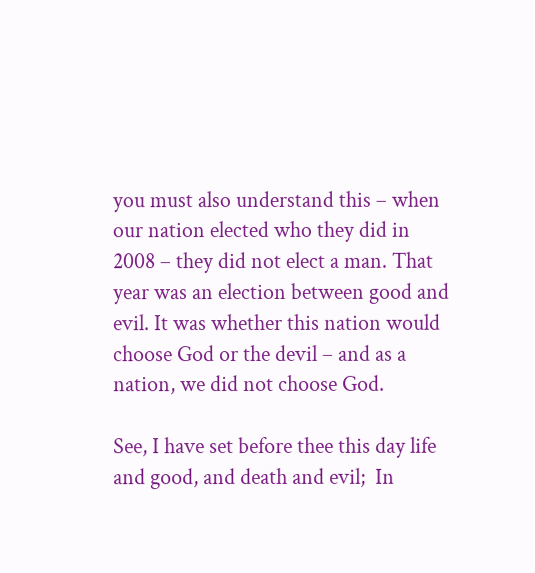you must also understand this – when our nation elected who they did in 2008 – they did not elect a man. That year was an election between good and evil. It was whether this nation would choose God or the devil – and as a nation, we did not choose God.

See, I have set before thee this day life and good, and death and evil;  In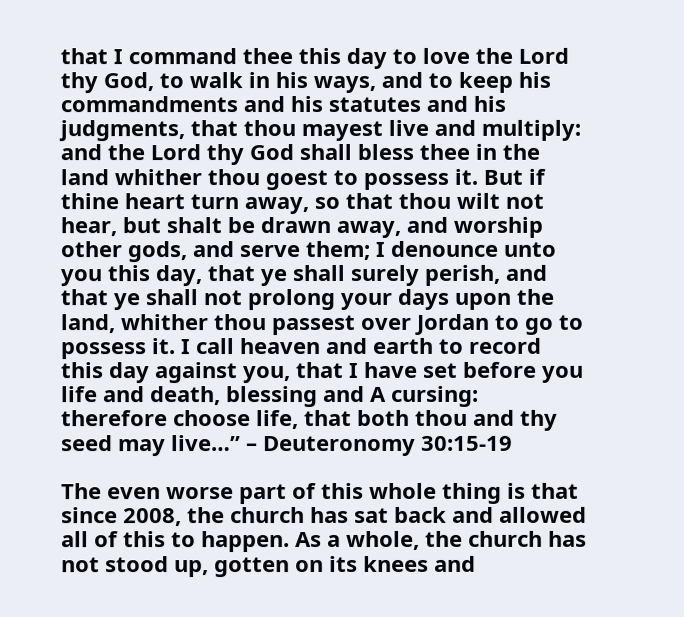that I command thee this day to love the Lord thy God, to walk in his ways, and to keep his commandments and his statutes and his judgments, that thou mayest live and multiply: and the Lord thy God shall bless thee in the land whither thou goest to possess it. But if thine heart turn away, so that thou wilt not hear, but shalt be drawn away, and worship other gods, and serve them; I denounce unto you this day, that ye shall surely perish, and that ye shall not prolong your days upon the land, whither thou passest over Jordan to go to possess it. I call heaven and earth to record this day against you, that I have set before you life and death, blessing and A cursing: therefore choose life, that both thou and thy seed may live…” – Deuteronomy 30:15-19

The even worse part of this whole thing is that since 2008, the church has sat back and allowed all of this to happen. As a whole, the church has not stood up, gotten on its knees and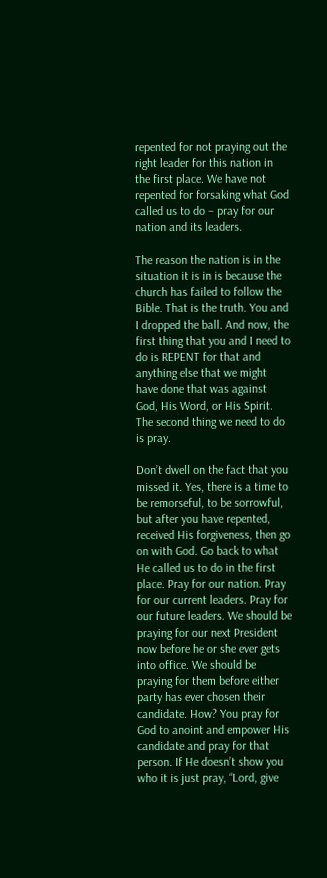repented for not praying out the right leader for this nation in the first place. We have not repented for forsaking what God called us to do – pray for our nation and its leaders.

The reason the nation is in the situation it is in is because the church has failed to follow the  Bible. That is the truth. You and I dropped the ball. And now, the first thing that you and I need to do is REPENT for that and anything else that we might have done that was against God, His Word, or His Spirit. The second thing we need to do is pray.

Don’t dwell on the fact that you missed it. Yes, there is a time to be remorseful, to be sorrowful, but after you have repented, received His forgiveness, then go on with God. Go back to what He called us to do in the first place. Pray for our nation. Pray for our current leaders. Pray for our future leaders. We should be praying for our next President now before he or she ever gets into office. We should be praying for them before either party has ever chosen their candidate. How? You pray for God to anoint and empower His candidate and pray for that person. If He doesn’t show you who it is just pray, “Lord, give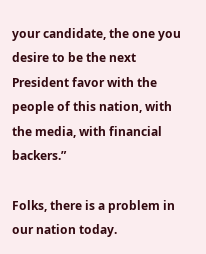your candidate, the one you desire to be the next President favor with the people of this nation, with the media, with financial backers.”

Folks, there is a problem in our nation today.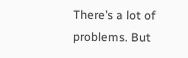There’s a lot of problems. But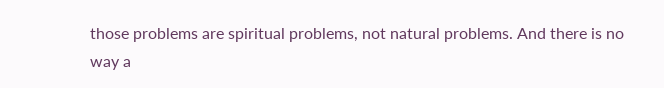those problems are spiritual problems, not natural problems. And there is no way a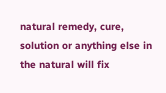natural remedy, cure, solution or anything else in the natural will fix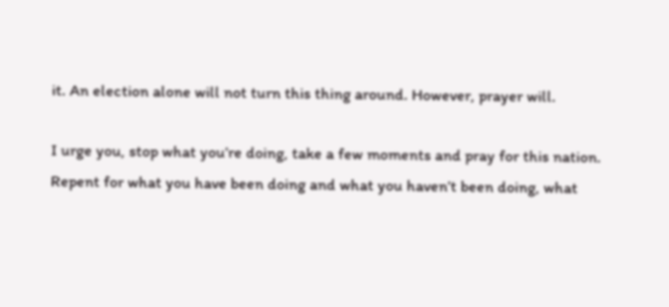it. An election alone will not turn this thing around. However, prayer will.

I urge you, stop what you’re doing, take a few moments and pray for this nation. Repent for what you have been doing and what you haven’t been doing, what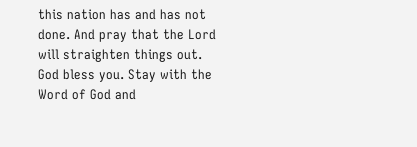this nation has and has not done. And pray that the Lord will straighten things out. God bless you. Stay with the Word of God and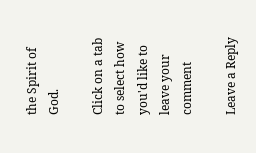the Spirit of God.

Click on a tab to select how you'd like to leave your comment

Leave a Reply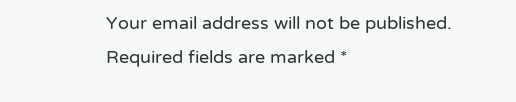Your email address will not be published. Required fields are marked *